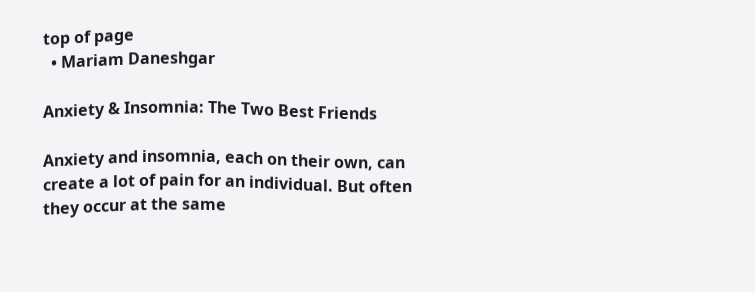top of page
  • Mariam Daneshgar

Anxiety & Insomnia: The Two Best Friends

Anxiety and insomnia, each on their own, can create a lot of pain for an individual. But often they occur at the same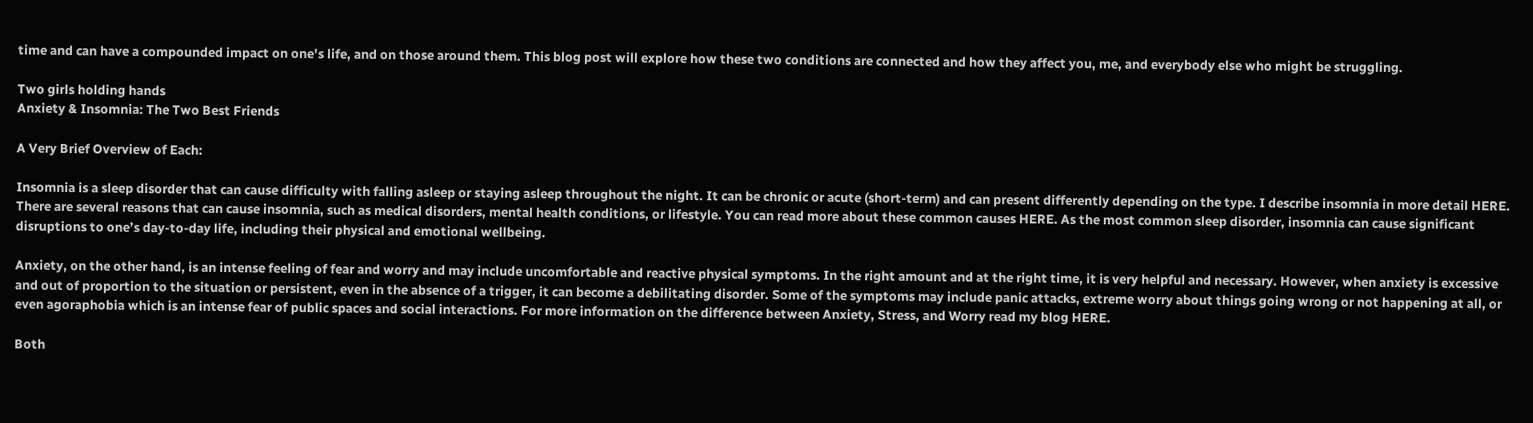time and can have a compounded impact on one's life, and on those around them. This blog post will explore how these two conditions are connected and how they affect you, me, and everybody else who might be struggling.

Two girls holding hands
Anxiety & Insomnia: The Two Best Friends

A Very Brief Overview of Each:

Insomnia is a sleep disorder that can cause difficulty with falling asleep or staying asleep throughout the night. It can be chronic or acute (short-term) and can present differently depending on the type. I describe insomnia in more detail HERE. There are several reasons that can cause insomnia, such as medical disorders, mental health conditions, or lifestyle. You can read more about these common causes HERE. As the most common sleep disorder, insomnia can cause significant disruptions to one’s day-to-day life, including their physical and emotional wellbeing.

Anxiety, on the other hand, is an intense feeling of fear and worry and may include uncomfortable and reactive physical symptoms. In the right amount and at the right time, it is very helpful and necessary. However, when anxiety is excessive and out of proportion to the situation or persistent, even in the absence of a trigger, it can become a debilitating disorder. Some of the symptoms may include panic attacks, extreme worry about things going wrong or not happening at all, or even agoraphobia which is an intense fear of public spaces and social interactions. For more information on the difference between Anxiety, Stress, and Worry read my blog HERE.

Both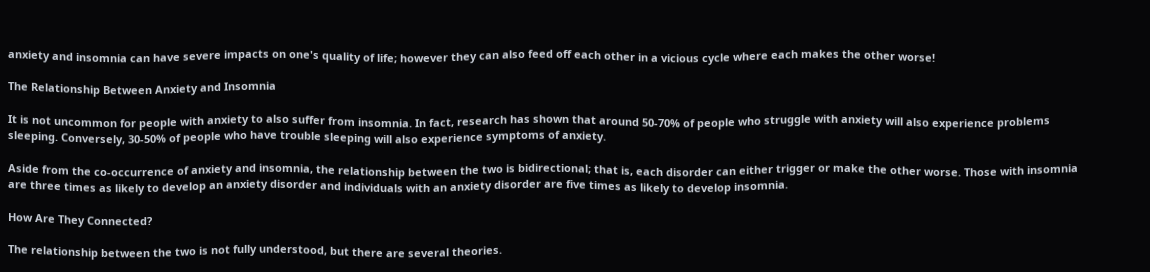anxiety and insomnia can have severe impacts on one's quality of life; however they can also feed off each other in a vicious cycle where each makes the other worse!

The Relationship Between Anxiety and Insomnia

It is not uncommon for people with anxiety to also suffer from insomnia. In fact, research has shown that around 50-70% of people who struggle with anxiety will also experience problems sleeping. Conversely, 30-50% of people who have trouble sleeping will also experience symptoms of anxiety.

Aside from the co-occurrence of anxiety and insomnia, the relationship between the two is bidirectional; that is, each disorder can either trigger or make the other worse. Those with insomnia are three times as likely to develop an anxiety disorder and individuals with an anxiety disorder are five times as likely to develop insomnia.

How Are They Connected?

The relationship between the two is not fully understood, but there are several theories.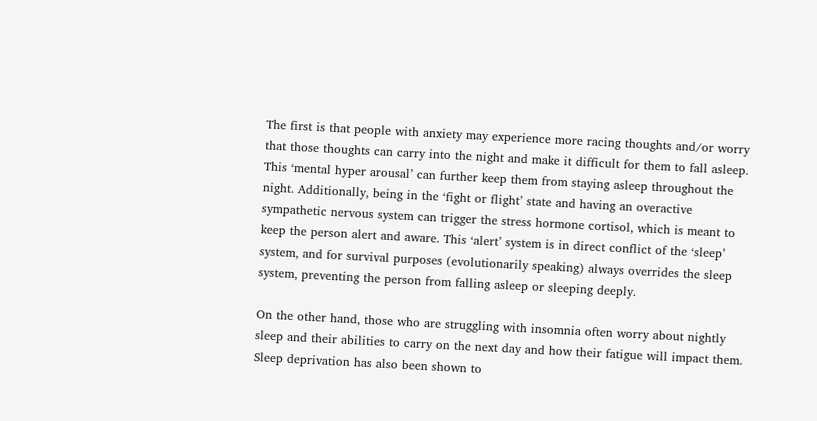The first is that people with anxiety may experience more racing thoughts and/or worry that those thoughts can carry into the night and make it difficult for them to fall asleep. This ‘mental hyper arousal’ can further keep them from staying asleep throughout the night. Additionally, being in the ‘fight or flight’ state and having an overactive sympathetic nervous system can trigger the stress hormone cortisol, which is meant to keep the person alert and aware. This ‘alert’ system is in direct conflict of the ‘sleep’ system, and for survival purposes (evolutionarily speaking) always overrides the sleep system, preventing the person from falling asleep or sleeping deeply.

On the other hand, those who are struggling with insomnia often worry about nightly sleep and their abilities to carry on the next day and how their fatigue will impact them. Sleep deprivation has also been shown to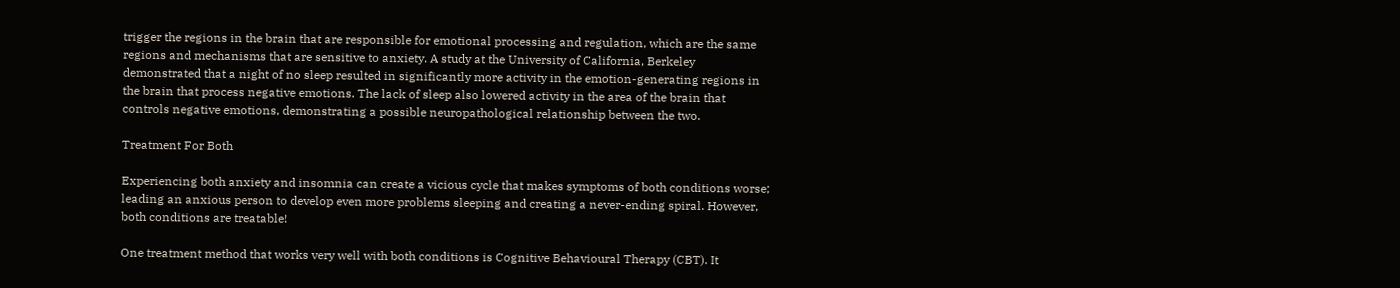trigger the regions in the brain that are responsible for emotional processing and regulation, which are the same regions and mechanisms that are sensitive to anxiety. A study at the University of California, Berkeley demonstrated that a night of no sleep resulted in significantly more activity in the emotion-generating regions in the brain that process negative emotions. The lack of sleep also lowered activity in the area of the brain that controls negative emotions, demonstrating a possible neuropathological relationship between the two.

Treatment For Both

Experiencing both anxiety and insomnia can create a vicious cycle that makes symptoms of both conditions worse; leading an anxious person to develop even more problems sleeping and creating a never-ending spiral. However, both conditions are treatable!

One treatment method that works very well with both conditions is Cognitive Behavioural Therapy (CBT). It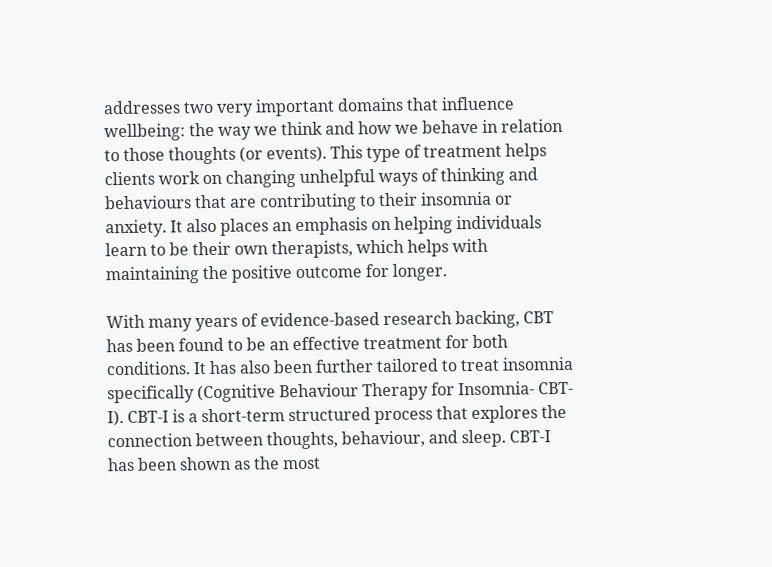addresses two very important domains that influence wellbeing: the way we think and how we behave in relation to those thoughts (or events). This type of treatment helps clients work on changing unhelpful ways of thinking and behaviours that are contributing to their insomnia or anxiety. It also places an emphasis on helping individuals learn to be their own therapists, which helps with maintaining the positive outcome for longer.

With many years of evidence-based research backing, CBT has been found to be an effective treatment for both conditions. It has also been further tailored to treat insomnia specifically (Cognitive Behaviour Therapy for Insomnia- CBT-I). CBT-I is a short-term structured process that explores the connection between thoughts, behaviour, and sleep. CBT-I has been shown as the most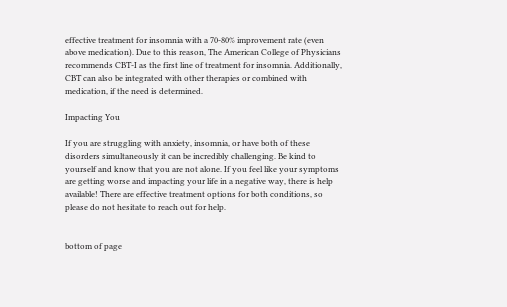effective treatment for insomnia with a 70-80% improvement rate (even above medication). Due to this reason, The American College of Physicians recommends CBT-I as the first line of treatment for insomnia. Additionally, CBT can also be integrated with other therapies or combined with medication, if the need is determined.

Impacting You

If you are struggling with anxiety, insomnia, or have both of these disorders simultaneously it can be incredibly challenging. Be kind to yourself and know that you are not alone. If you feel like your symptoms are getting worse and impacting your life in a negative way, there is help available! There are effective treatment options for both conditions, so please do not hesitate to reach out for help.


bottom of page